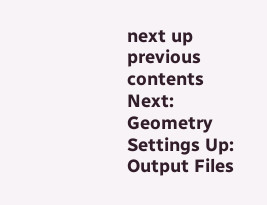next up previous contents
Next: Geometry Settings Up: Output Files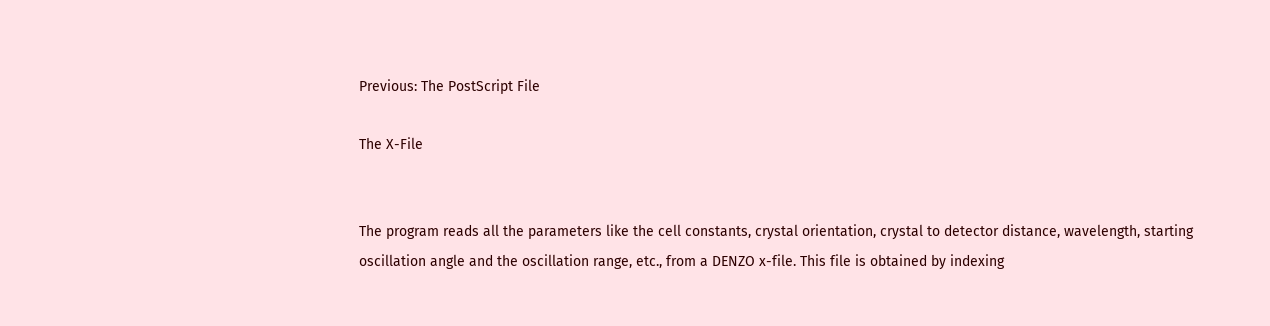Previous: The PostScript File

The X-File


The program reads all the parameters like the cell constants, crystal orientation, crystal to detector distance, wavelength, starting oscillation angle and the oscillation range, etc., from a DENZO x-file. This file is obtained by indexing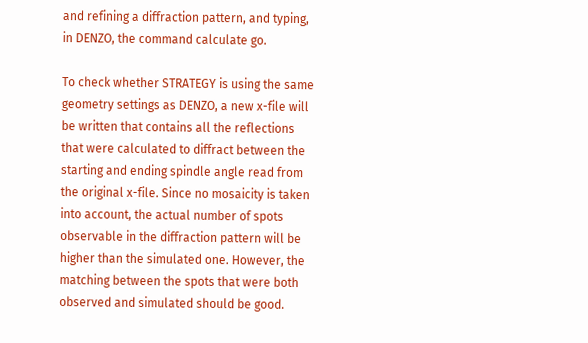and refining a diffraction pattern, and typing, in DENZO, the command calculate go.

To check whether STRATEGY is using the same geometry settings as DENZO, a new x-file will be written that contains all the reflections that were calculated to diffract between the starting and ending spindle angle read from the original x-file. Since no mosaicity is taken into account, the actual number of spots observable in the diffraction pattern will be higher than the simulated one. However, the matching between the spots that were both observed and simulated should be good.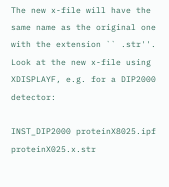The new x-file will have the same name as the original one with the extension `` .str''. Look at the new x-file using XDISPLAYF, e.g. for a DIP2000 detector:

INST_DIP2000 proteinX8025.ipf proteinX025.x.str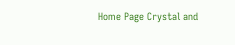Home Page Crystal and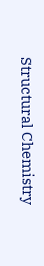Structural Chemistry